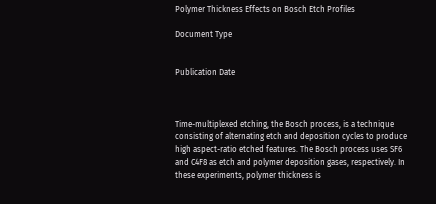Polymer Thickness Effects on Bosch Etch Profiles

Document Type


Publication Date



Time-multiplexed etching, the Bosch process, is a technique consisting of alternating etch and deposition cycles to produce high aspect-ratio etched features. The Bosch process uses SF6 and C4F8 as etch and polymer deposition gases, respectively. In these experiments, polymer thickness is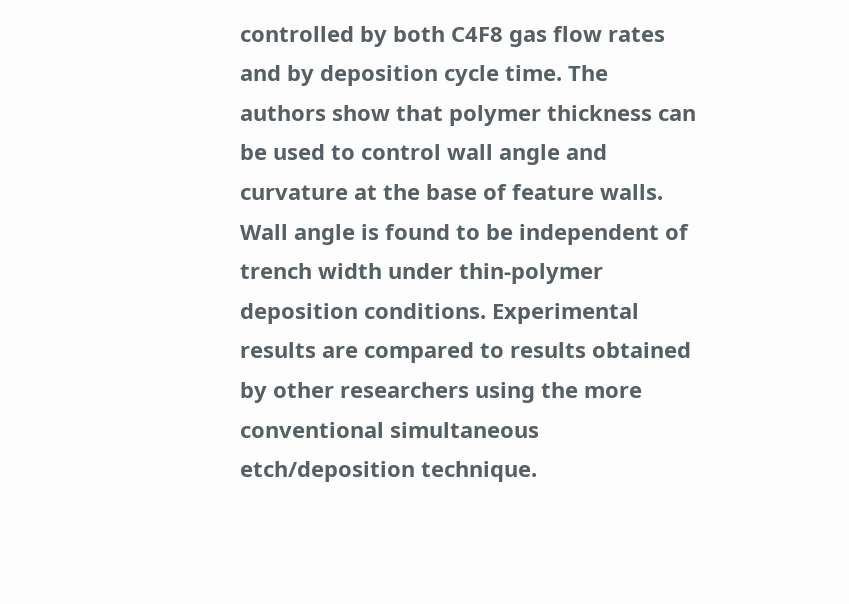controlled by both C4F8 gas flow rates and by deposition cycle time. The authors show that polymer thickness can be used to control wall angle and curvature at the base of feature walls. Wall angle is found to be independent of trench width under thin-polymer deposition conditions. Experimental results are compared to results obtained by other researchers using the more conventional simultaneous etch/deposition technique.